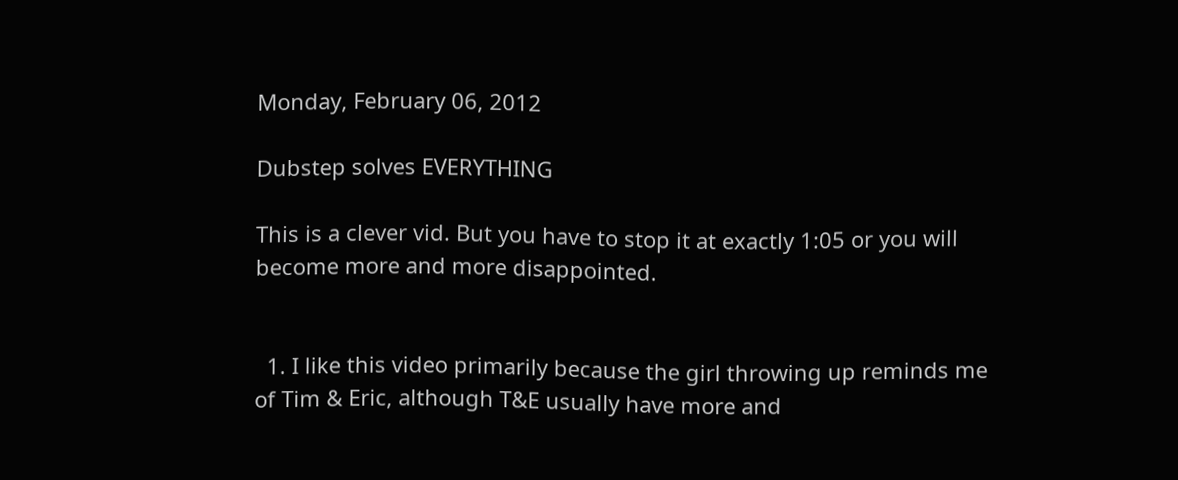Monday, February 06, 2012

Dubstep solves EVERYTHING

This is a clever vid. But you have to stop it at exactly 1:05 or you will become more and more disappointed.


  1. I like this video primarily because the girl throwing up reminds me of Tim & Eric, although T&E usually have more and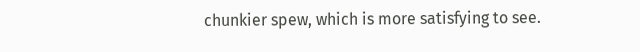chunkier spew, which is more satisfying to see.